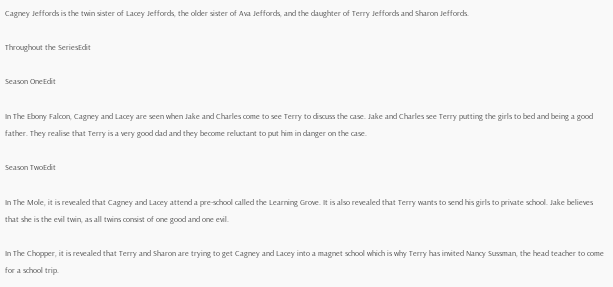Cagney Jeffords is the twin sister of Lacey Jeffords, the older sister of Ava Jeffords, and the daughter of Terry Jeffords and Sharon Jeffords.

Throughout the SeriesEdit

Season OneEdit

In The Ebony Falcon, Cagney and Lacey are seen when Jake and Charles come to see Terry to discuss the case. Jake and Charles see Terry putting the girls to bed and being a good father. They realise that Terry is a very good dad and they become reluctant to put him in danger on the case.

Season TwoEdit

In The Mole, it is revealed that Cagney and Lacey attend a pre-school called the Learning Grove. It is also revealed that Terry wants to send his girls to private school. Jake believes that she is the evil twin, as all twins consist of one good and one evil.

In The Chopper, it is revealed that Terry and Sharon are trying to get Cagney and Lacey into a magnet school which is why Terry has invited Nancy Sussman, the head teacher to come for a school trip.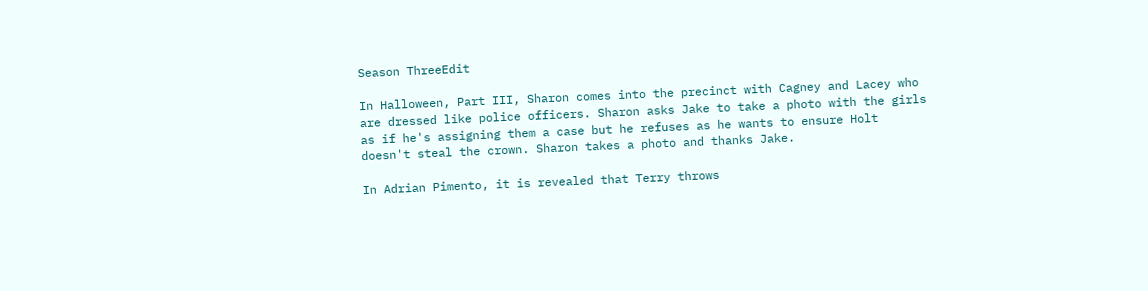Season ThreeEdit

In Halloween, Part III, Sharon comes into the precinct with Cagney and Lacey who are dressed like police officers. Sharon asks Jake to take a photo with the girls as if he's assigning them a case but he refuses as he wants to ensure Holt doesn't steal the crown. Sharon takes a photo and thanks Jake.

In Adrian Pimento, it is revealed that Terry throws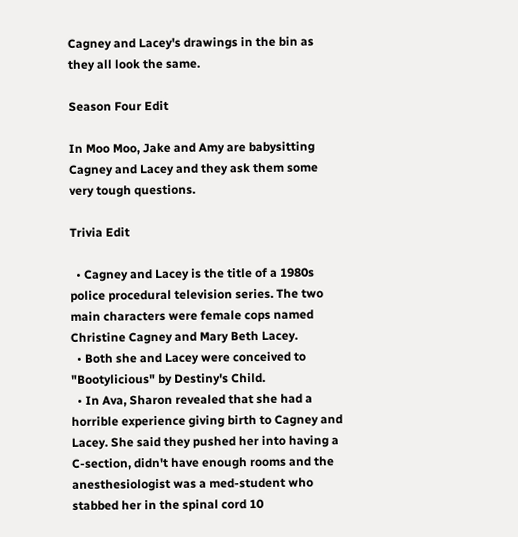Cagney and Lacey's drawings in the bin as they all look the same.

Season Four Edit

In Moo Moo, Jake and Amy are babysitting Cagney and Lacey and they ask them some very tough questions.

Trivia Edit

  • Cagney and Lacey is the title of a 1980s police procedural television series. The two main characters were female cops named Christine Cagney and Mary Beth Lacey.
  • Both she and Lacey were conceived to "Bootylicious" by Destiny's Child.
  • In Ava, Sharon revealed that she had a horrible experience giving birth to Cagney and Lacey. She said they pushed her into having a C-section, didn't have enough rooms and the anesthesiologist was a med-student who stabbed her in the spinal cord 10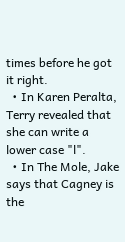times before he got it right.
  • In Karen Peralta, Terry revealed that she can write a lower case "l".
  • In The Mole, Jake says that Cagney is the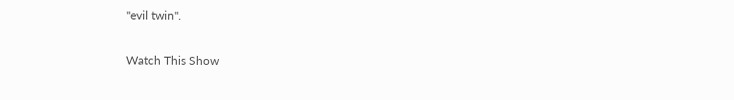"evil twin".

Watch This Show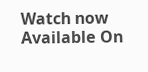Watch now
Available On